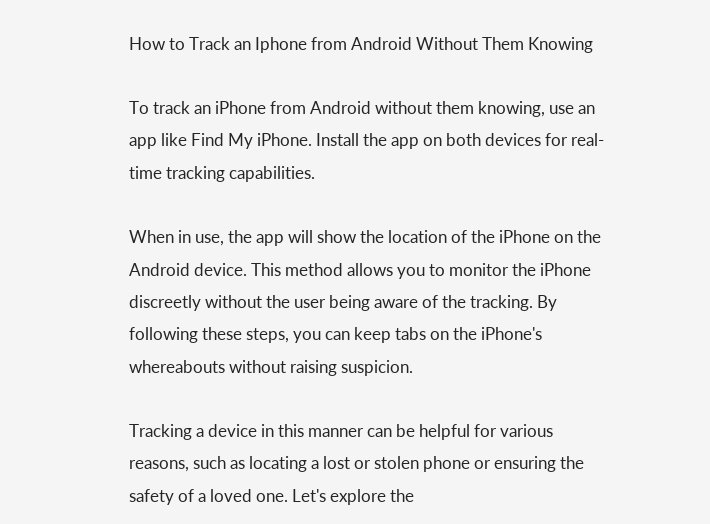How to Track an Iphone from Android Without Them Knowing

To track an iPhone from Android without them knowing, use an app like Find My iPhone. Install the app on both devices for real-time tracking capabilities.

When in use, the app will show the location of the iPhone on the Android device. This method allows you to monitor the iPhone discreetly without the user being aware of the tracking. By following these steps, you can keep tabs on the iPhone's whereabouts without raising suspicion.

Tracking a device in this manner can be helpful for various reasons, such as locating a lost or stolen phone or ensuring the safety of a loved one. Let's explore the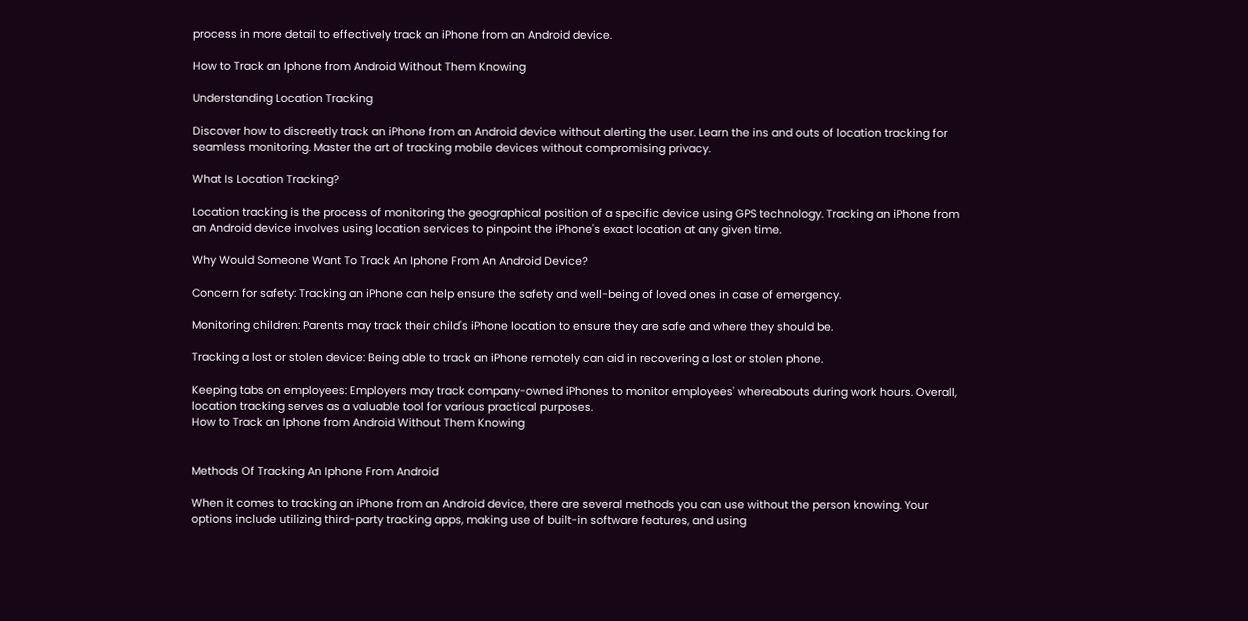process in more detail to effectively track an iPhone from an Android device.

How to Track an Iphone from Android Without Them Knowing

Understanding Location Tracking

Discover how to discreetly track an iPhone from an Android device without alerting the user. Learn the ins and outs of location tracking for seamless monitoring. Master the art of tracking mobile devices without compromising privacy.

What Is Location Tracking?

Location tracking is the process of monitoring the geographical position of a specific device using GPS technology. Tracking an iPhone from an Android device involves using location services to pinpoint the iPhone's exact location at any given time.

Why Would Someone Want To Track An Iphone From An Android Device?

Concern for safety: Tracking an iPhone can help ensure the safety and well-being of loved ones in case of emergency.

Monitoring children: Parents may track their child's iPhone location to ensure they are safe and where they should be.

Tracking a lost or stolen device: Being able to track an iPhone remotely can aid in recovering a lost or stolen phone.

Keeping tabs on employees: Employers may track company-owned iPhones to monitor employees' whereabouts during work hours. Overall, location tracking serves as a valuable tool for various practical purposes.
How to Track an Iphone from Android Without Them Knowing


Methods Of Tracking An Iphone From Android

When it comes to tracking an iPhone from an Android device, there are several methods you can use without the person knowing. Your options include utilizing third-party tracking apps, making use of built-in software features, and using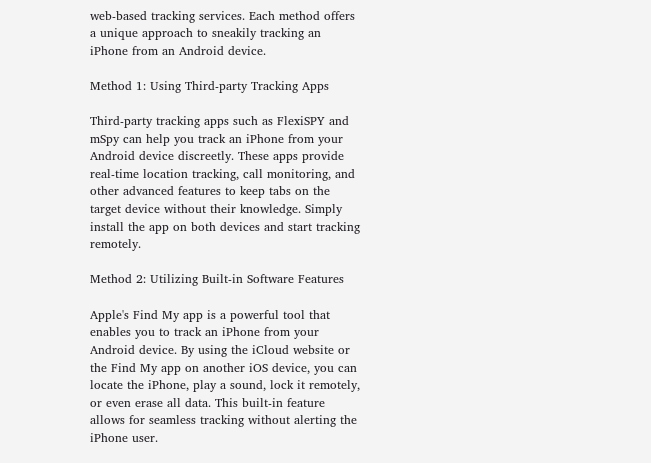web-based tracking services. Each method offers a unique approach to sneakily tracking an iPhone from an Android device.

Method 1: Using Third-party Tracking Apps

Third-party tracking apps such as FlexiSPY and mSpy can help you track an iPhone from your Android device discreetly. These apps provide real-time location tracking, call monitoring, and other advanced features to keep tabs on the target device without their knowledge. Simply install the app on both devices and start tracking remotely.

Method 2: Utilizing Built-in Software Features

Apple's Find My app is a powerful tool that enables you to track an iPhone from your Android device. By using the iCloud website or the Find My app on another iOS device, you can locate the iPhone, play a sound, lock it remotely, or even erase all data. This built-in feature allows for seamless tracking without alerting the iPhone user.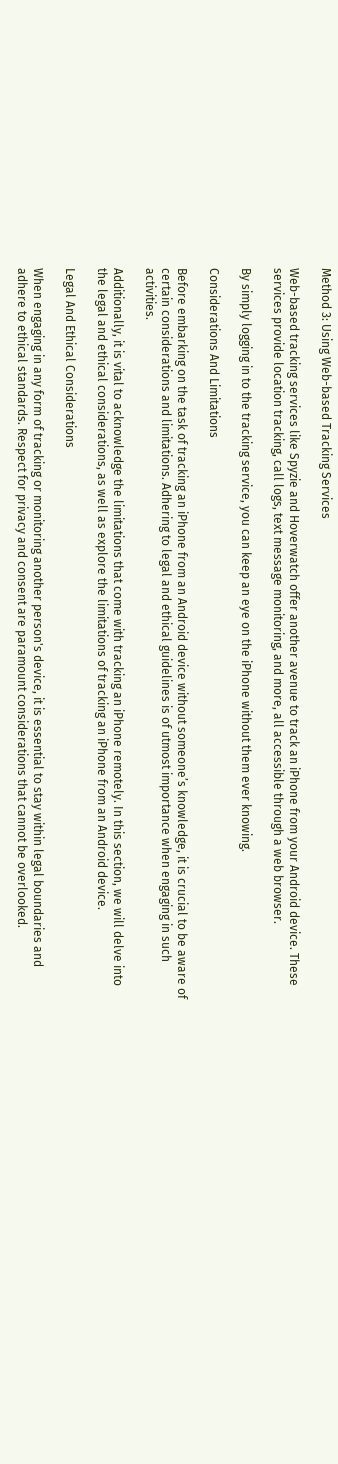Method 3: Using Web-based Tracking Services

Web-based tracking services like Spyzie and Hoverwatch offer another avenue to track an iPhone from your Android device. These services provide location tracking, call logs, text message monitoring, and more, all accessible through a web browser.

By simply logging in to the tracking service, you can keep an eye on the iPhone without them ever knowing.

Considerations And Limitations

Before embarking on the task of tracking an iPhone from an Android device without someone’s knowledge, it is crucial to be aware of certain considerations and limitations. Adhering to legal and ethical guidelines is of utmost importance when engaging in such activities.

Additionally, it is vital to acknowledge the limitations that come with tracking an iPhone remotely. In this section, we will delve into the legal and ethical considerations, as well as explore the limitations of tracking an iPhone from an Android device.

Legal And Ethical Considerations

When engaging in any form of tracking or monitoring another person's device, it is essential to stay within legal boundaries and adhere to ethical standards. Respect for privacy and consent are paramount considerations that cannot be overlooked.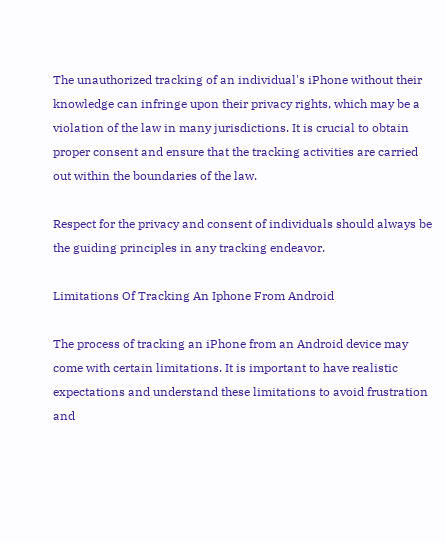The unauthorized tracking of an individual's iPhone without their knowledge can infringe upon their privacy rights, which may be a violation of the law in many jurisdictions. It is crucial to obtain proper consent and ensure that the tracking activities are carried out within the boundaries of the law.

Respect for the privacy and consent of individuals should always be the guiding principles in any tracking endeavor.

Limitations Of Tracking An Iphone From Android

The process of tracking an iPhone from an Android device may come with certain limitations. It is important to have realistic expectations and understand these limitations to avoid frustration and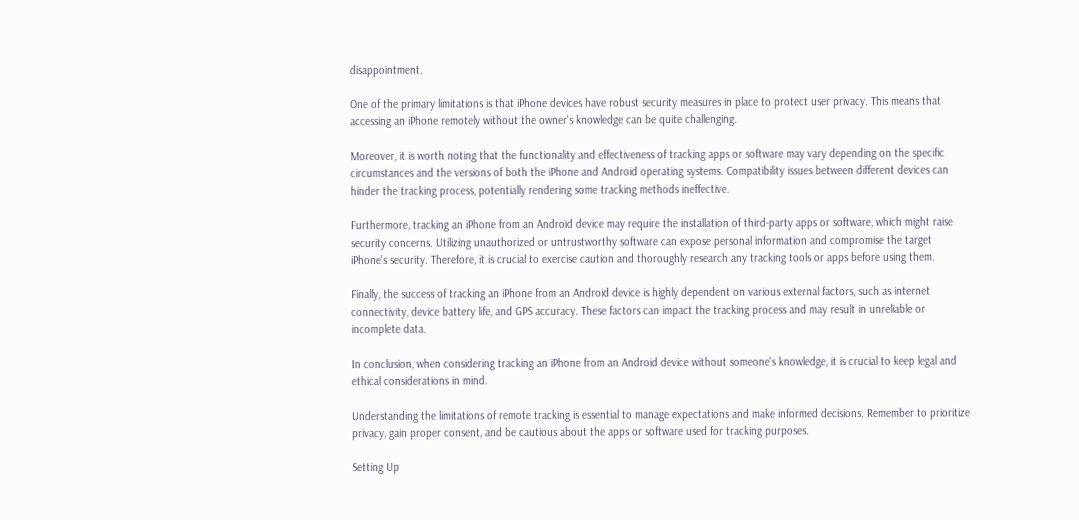disappointment.

One of the primary limitations is that iPhone devices have robust security measures in place to protect user privacy. This means that accessing an iPhone remotely without the owner's knowledge can be quite challenging.

Moreover, it is worth noting that the functionality and effectiveness of tracking apps or software may vary depending on the specific circumstances and the versions of both the iPhone and Android operating systems. Compatibility issues between different devices can hinder the tracking process, potentially rendering some tracking methods ineffective.

Furthermore, tracking an iPhone from an Android device may require the installation of third-party apps or software, which might raise security concerns. Utilizing unauthorized or untrustworthy software can expose personal information and compromise the target iPhone's security. Therefore, it is crucial to exercise caution and thoroughly research any tracking tools or apps before using them.

Finally, the success of tracking an iPhone from an Android device is highly dependent on various external factors, such as internet connectivity, device battery life, and GPS accuracy. These factors can impact the tracking process and may result in unreliable or incomplete data.

In conclusion, when considering tracking an iPhone from an Android device without someone's knowledge, it is crucial to keep legal and ethical considerations in mind.

Understanding the limitations of remote tracking is essential to manage expectations and make informed decisions. Remember to prioritize privacy, gain proper consent, and be cautious about the apps or software used for tracking purposes.

Setting Up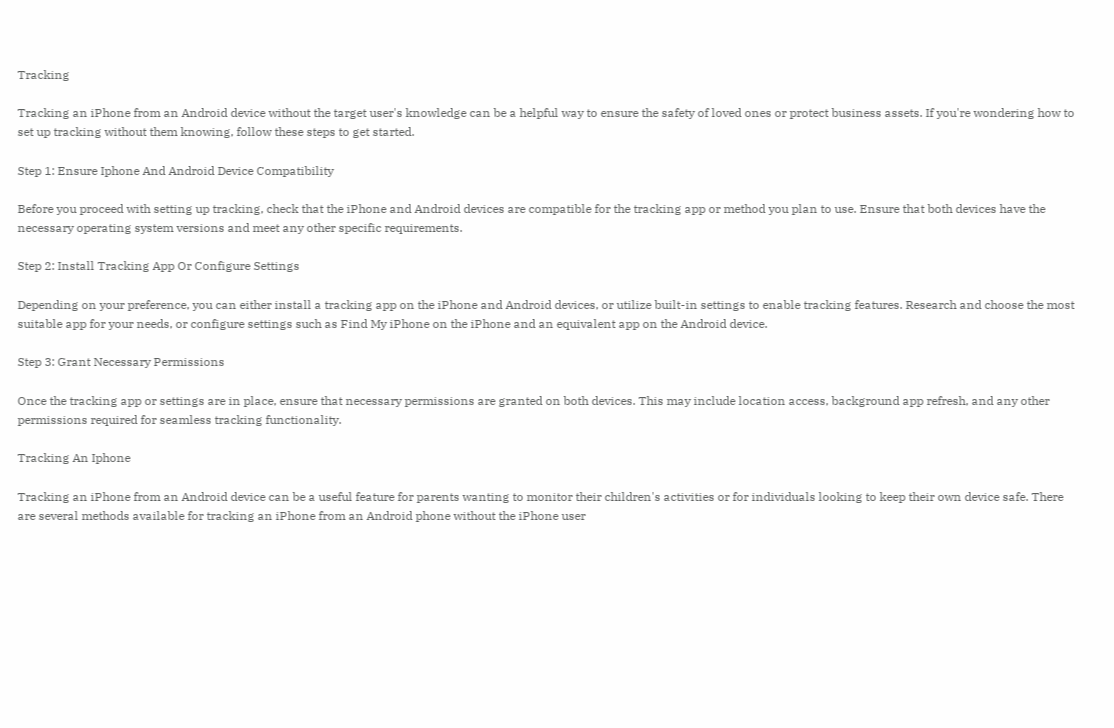Tracking

Tracking an iPhone from an Android device without the target user's knowledge can be a helpful way to ensure the safety of loved ones or protect business assets. If you're wondering how to set up tracking without them knowing, follow these steps to get started.

Step 1: Ensure Iphone And Android Device Compatibility

Before you proceed with setting up tracking, check that the iPhone and Android devices are compatible for the tracking app or method you plan to use. Ensure that both devices have the necessary operating system versions and meet any other specific requirements.

Step 2: Install Tracking App Or Configure Settings

Depending on your preference, you can either install a tracking app on the iPhone and Android devices, or utilize built-in settings to enable tracking features. Research and choose the most suitable app for your needs, or configure settings such as Find My iPhone on the iPhone and an equivalent app on the Android device.

Step 3: Grant Necessary Permissions

Once the tracking app or settings are in place, ensure that necessary permissions are granted on both devices. This may include location access, background app refresh, and any other permissions required for seamless tracking functionality.

Tracking An Iphone

Tracking an iPhone from an Android device can be a useful feature for parents wanting to monitor their children's activities or for individuals looking to keep their own device safe. There are several methods available for tracking an iPhone from an Android phone without the iPhone user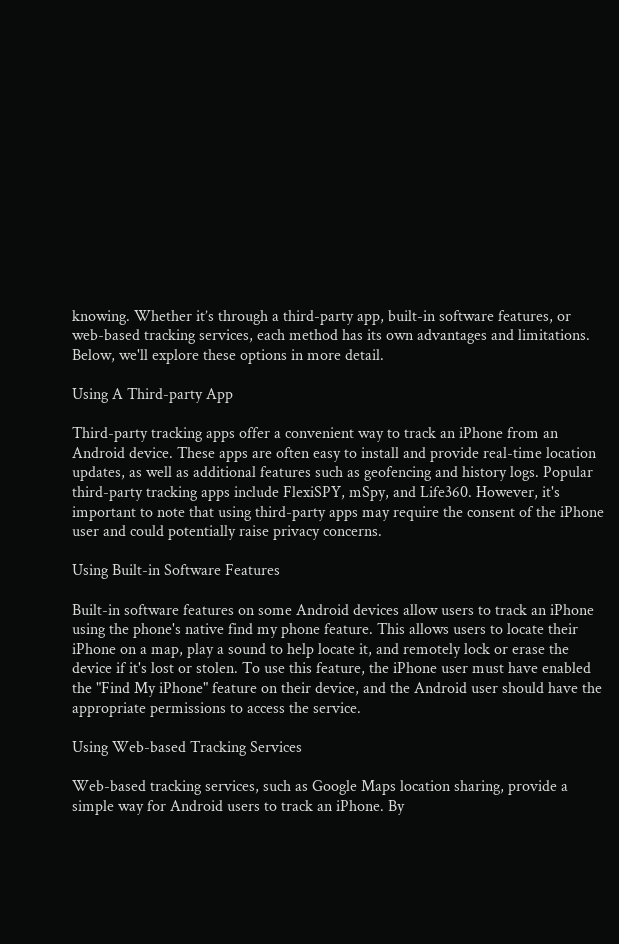knowing. Whether it’s through a third-party app, built-in software features, or web-based tracking services, each method has its own advantages and limitations. Below, we'll explore these options in more detail.

Using A Third-party App

Third-party tracking apps offer a convenient way to track an iPhone from an Android device. These apps are often easy to install and provide real-time location updates, as well as additional features such as geofencing and history logs. Popular third-party tracking apps include FlexiSPY, mSpy, and Life360. However, it's important to note that using third-party apps may require the consent of the iPhone user and could potentially raise privacy concerns.

Using Built-in Software Features

Built-in software features on some Android devices allow users to track an iPhone using the phone's native find my phone feature. This allows users to locate their iPhone on a map, play a sound to help locate it, and remotely lock or erase the device if it's lost or stolen. To use this feature, the iPhone user must have enabled the "Find My iPhone" feature on their device, and the Android user should have the appropriate permissions to access the service.

Using Web-based Tracking Services

Web-based tracking services, such as Google Maps location sharing, provide a simple way for Android users to track an iPhone. By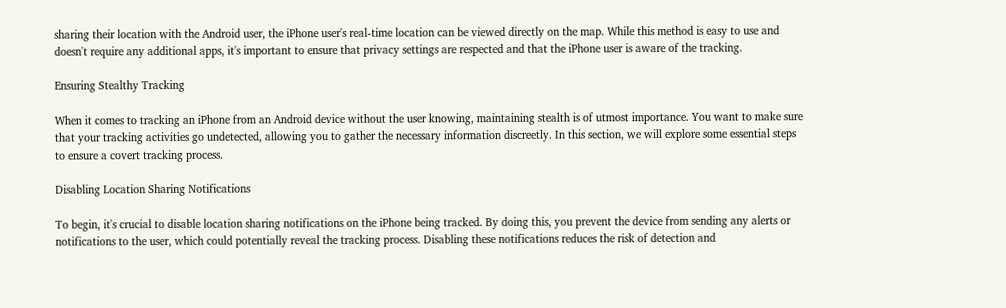sharing their location with the Android user, the iPhone user's real-time location can be viewed directly on the map. While this method is easy to use and doesn't require any additional apps, it's important to ensure that privacy settings are respected and that the iPhone user is aware of the tracking.

Ensuring Stealthy Tracking

When it comes to tracking an iPhone from an Android device without the user knowing, maintaining stealth is of utmost importance. You want to make sure that your tracking activities go undetected, allowing you to gather the necessary information discreetly. In this section, we will explore some essential steps to ensure a covert tracking process.

Disabling Location Sharing Notifications

To begin, it's crucial to disable location sharing notifications on the iPhone being tracked. By doing this, you prevent the device from sending any alerts or notifications to the user, which could potentially reveal the tracking process. Disabling these notifications reduces the risk of detection and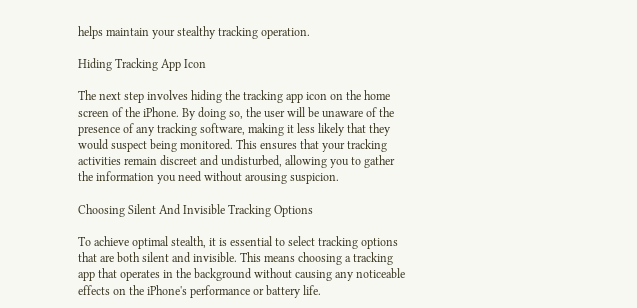helps maintain your stealthy tracking operation.

Hiding Tracking App Icon

The next step involves hiding the tracking app icon on the home screen of the iPhone. By doing so, the user will be unaware of the presence of any tracking software, making it less likely that they would suspect being monitored. This ensures that your tracking activities remain discreet and undisturbed, allowing you to gather the information you need without arousing suspicion.

Choosing Silent And Invisible Tracking Options

To achieve optimal stealth, it is essential to select tracking options that are both silent and invisible. This means choosing a tracking app that operates in the background without causing any noticeable effects on the iPhone's performance or battery life.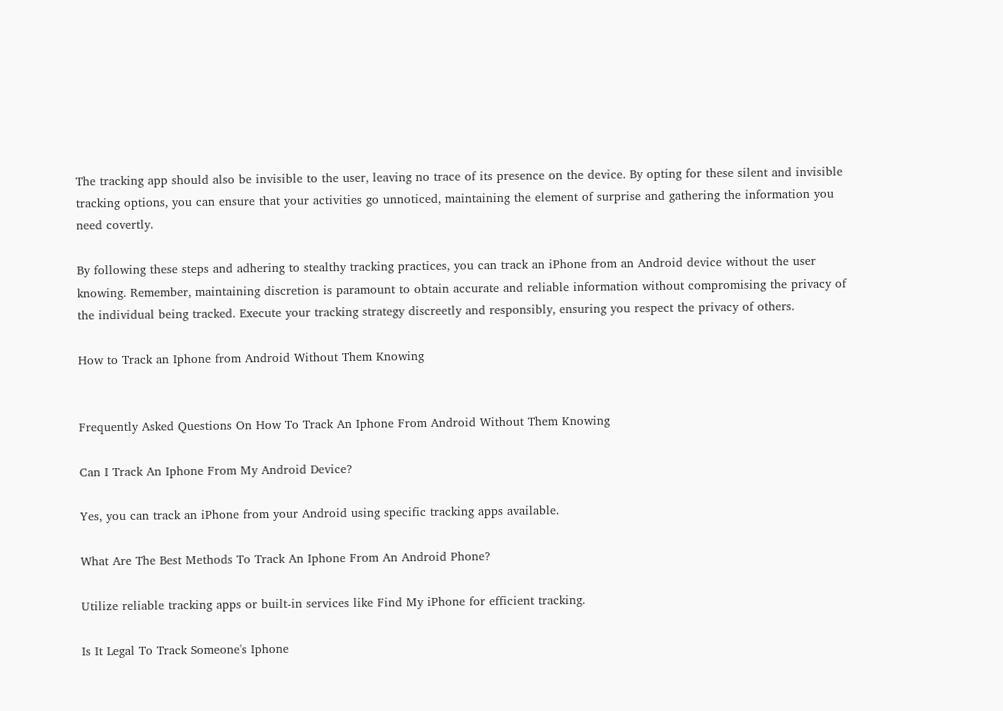The tracking app should also be invisible to the user, leaving no trace of its presence on the device. By opting for these silent and invisible tracking options, you can ensure that your activities go unnoticed, maintaining the element of surprise and gathering the information you need covertly.

By following these steps and adhering to stealthy tracking practices, you can track an iPhone from an Android device without the user knowing. Remember, maintaining discretion is paramount to obtain accurate and reliable information without compromising the privacy of the individual being tracked. Execute your tracking strategy discreetly and responsibly, ensuring you respect the privacy of others.

How to Track an Iphone from Android Without Them Knowing


Frequently Asked Questions On How To Track An Iphone From Android Without Them Knowing

Can I Track An Iphone From My Android Device?

Yes, you can track an iPhone from your Android using specific tracking apps available.

What Are The Best Methods To Track An Iphone From An Android Phone?

Utilize reliable tracking apps or built-in services like Find My iPhone for efficient tracking.

Is It Legal To Track Someone's Iphone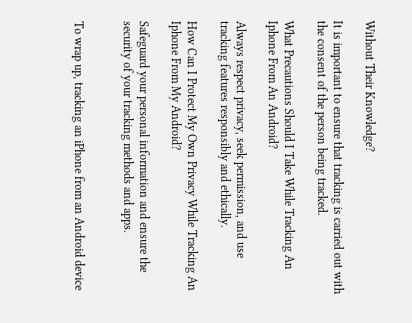Without Their Knowledge?

It is important to ensure that tracking is carried out with the consent of the person being tracked.

What Precautions Should I Take While Tracking An Iphone From An Android?

Always respect privacy, seek permission, and use tracking features responsibly and ethically.

How Can I Protect My Own Privacy While Tracking An Iphone From My Android?

Safeguard your personal information and ensure the security of your tracking methods and apps.


To wrap up, tracking an iPhone from an Android device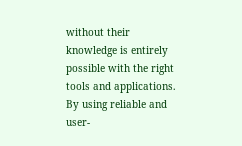without their knowledge is entirely possible with the right tools and applications. By using reliable and user-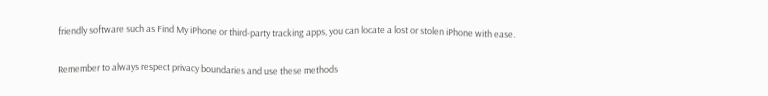friendly software such as Find My iPhone or third-party tracking apps, you can locate a lost or stolen iPhone with ease.

Remember to always respect privacy boundaries and use these methods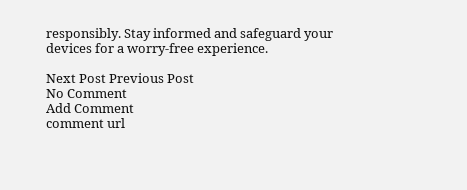responsibly. Stay informed and safeguard your devices for a worry-free experience.

Next Post Previous Post
No Comment
Add Comment
comment url